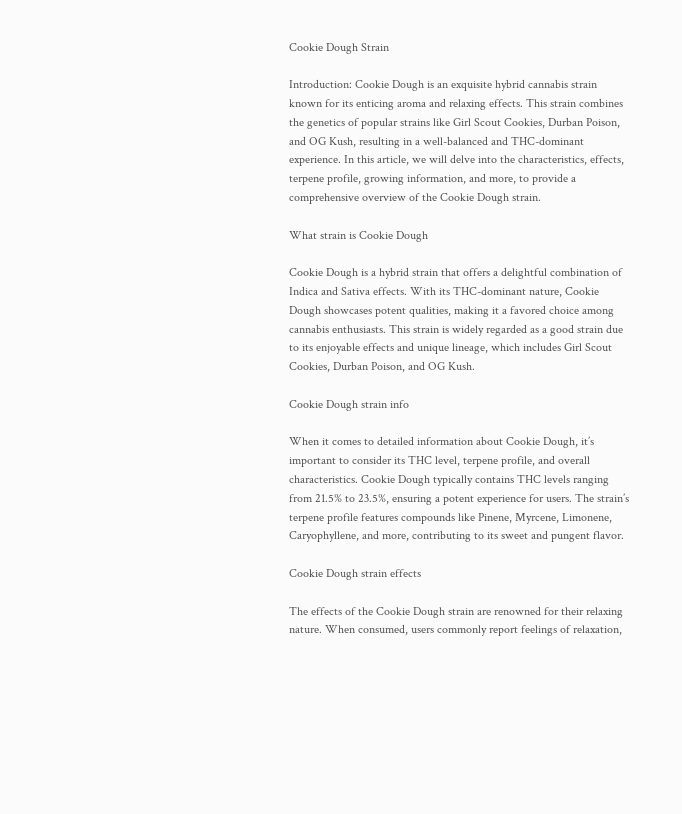Cookie Dough Strain

Introduction: Cookie Dough is an exquisite hybrid cannabis strain known for its enticing aroma and relaxing effects. This strain combines the genetics of popular strains like Girl Scout Cookies, Durban Poison, and OG Kush, resulting in a well-balanced and THC-dominant experience. In this article, we will delve into the characteristics, effects, terpene profile, growing information, and more, to provide a comprehensive overview of the Cookie Dough strain.

What strain is Cookie Dough

Cookie Dough is a hybrid strain that offers a delightful combination of Indica and Sativa effects. With its THC-dominant nature, Cookie Dough showcases potent qualities, making it a favored choice among cannabis enthusiasts. This strain is widely regarded as a good strain due to its enjoyable effects and unique lineage, which includes Girl Scout Cookies, Durban Poison, and OG Kush.

Cookie Dough strain info

When it comes to detailed information about Cookie Dough, it’s important to consider its THC level, terpene profile, and overall characteristics. Cookie Dough typically contains THC levels ranging from 21.5% to 23.5%, ensuring a potent experience for users. The strain’s terpene profile features compounds like Pinene, Myrcene, Limonene, Caryophyllene, and more, contributing to its sweet and pungent flavor.

Cookie Dough strain effects

The effects of the Cookie Dough strain are renowned for their relaxing nature. When consumed, users commonly report feelings of relaxation,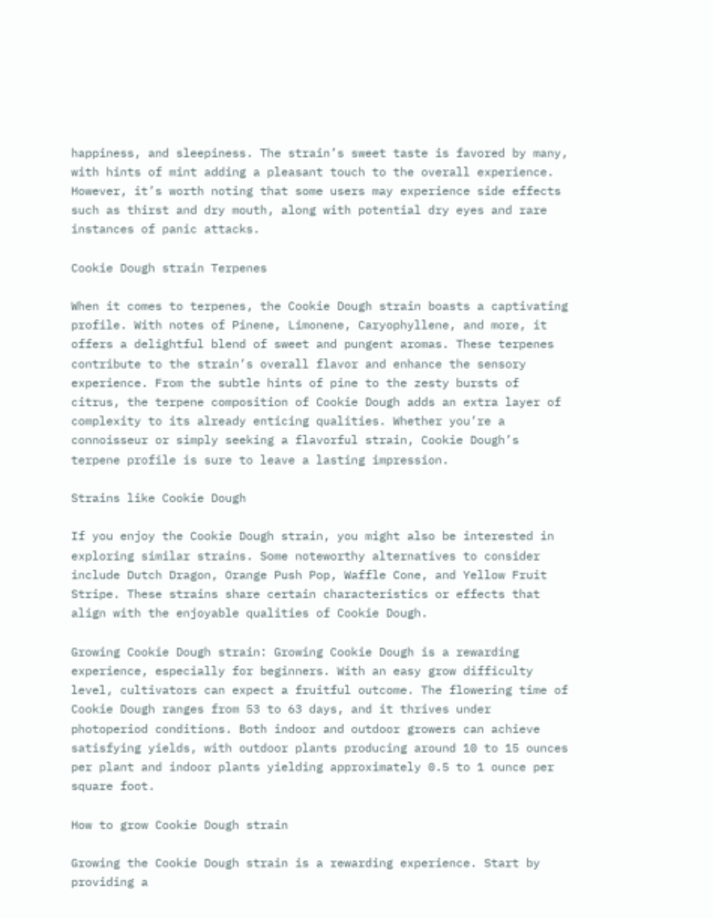happiness, and sleepiness. The strain’s sweet taste is favored by many, with hints of mint adding a pleasant touch to the overall experience. However, it’s worth noting that some users may experience side effects such as thirst and dry mouth, along with potential dry eyes and rare instances of panic attacks.

Cookie Dough strain Terpenes

When it comes to terpenes, the Cookie Dough strain boasts a captivating profile. With notes of Pinene, Limonene, Caryophyllene, and more, it offers a delightful blend of sweet and pungent aromas. These terpenes contribute to the strain’s overall flavor and enhance the sensory experience. From the subtle hints of pine to the zesty bursts of citrus, the terpene composition of Cookie Dough adds an extra layer of complexity to its already enticing qualities. Whether you’re a connoisseur or simply seeking a flavorful strain, Cookie Dough’s terpene profile is sure to leave a lasting impression.

Strains like Cookie Dough

If you enjoy the Cookie Dough strain, you might also be interested in exploring similar strains. Some noteworthy alternatives to consider include Dutch Dragon, Orange Push Pop, Waffle Cone, and Yellow Fruit Stripe. These strains share certain characteristics or effects that align with the enjoyable qualities of Cookie Dough.

Growing Cookie Dough strain: Growing Cookie Dough is a rewarding experience, especially for beginners. With an easy grow difficulty level, cultivators can expect a fruitful outcome. The flowering time of Cookie Dough ranges from 53 to 63 days, and it thrives under photoperiod conditions. Both indoor and outdoor growers can achieve satisfying yields, with outdoor plants producing around 10 to 15 ounces per plant and indoor plants yielding approximately 0.5 to 1 ounce per square foot.

How to grow Cookie Dough strain

Growing the Cookie Dough strain is a rewarding experience. Start by providing a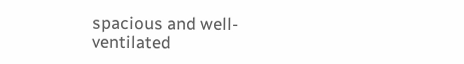spacious and well-ventilated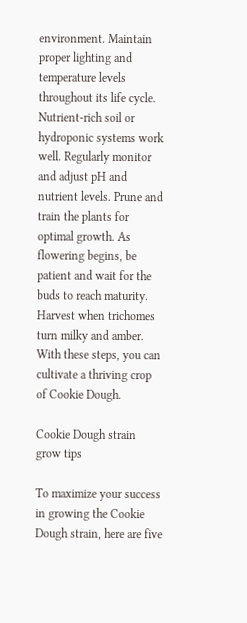environment. Maintain proper lighting and temperature levels throughout its life cycle. Nutrient-rich soil or hydroponic systems work well. Regularly monitor and adjust pH and nutrient levels. Prune and train the plants for optimal growth. As flowering begins, be patient and wait for the buds to reach maturity. Harvest when trichomes turn milky and amber. With these steps, you can cultivate a thriving crop of Cookie Dough.

Cookie Dough strain grow tips

To maximize your success in growing the Cookie Dough strain, here are five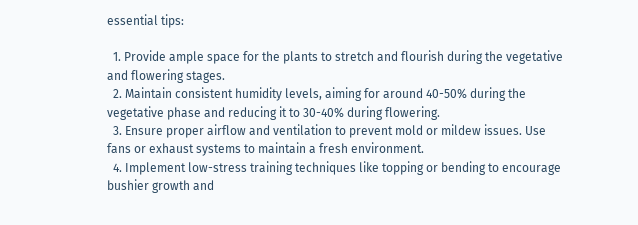essential tips:

  1. Provide ample space for the plants to stretch and flourish during the vegetative and flowering stages.
  2. Maintain consistent humidity levels, aiming for around 40-50% during the vegetative phase and reducing it to 30-40% during flowering.
  3. Ensure proper airflow and ventilation to prevent mold or mildew issues. Use fans or exhaust systems to maintain a fresh environment.
  4. Implement low-stress training techniques like topping or bending to encourage bushier growth and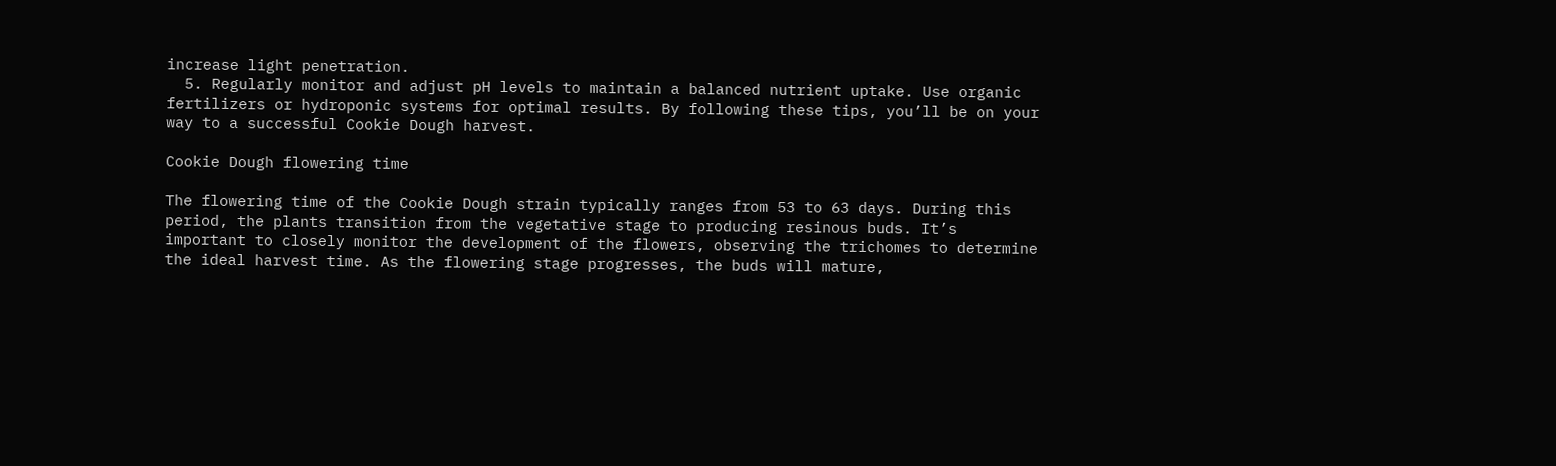increase light penetration.
  5. Regularly monitor and adjust pH levels to maintain a balanced nutrient uptake. Use organic fertilizers or hydroponic systems for optimal results. By following these tips, you’ll be on your way to a successful Cookie Dough harvest.

Cookie Dough flowering time

The flowering time of the Cookie Dough strain typically ranges from 53 to 63 days. During this period, the plants transition from the vegetative stage to producing resinous buds. It’s important to closely monitor the development of the flowers, observing the trichomes to determine the ideal harvest time. As the flowering stage progresses, the buds will mature,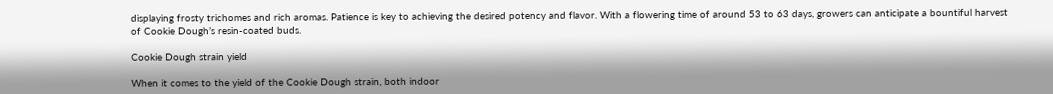displaying frosty trichomes and rich aromas. Patience is key to achieving the desired potency and flavor. With a flowering time of around 53 to 63 days, growers can anticipate a bountiful harvest of Cookie Dough’s resin-coated buds.

Cookie Dough strain yield

When it comes to the yield of the Cookie Dough strain, both indoor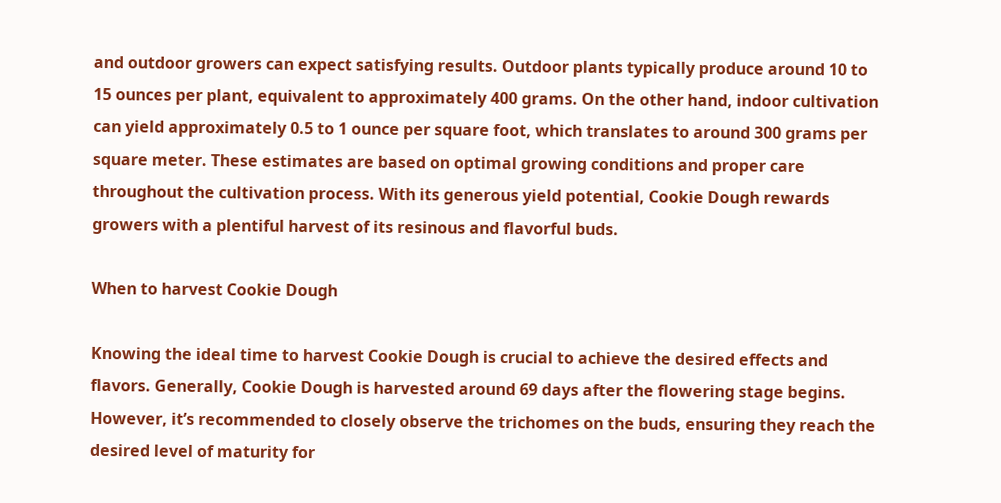and outdoor growers can expect satisfying results. Outdoor plants typically produce around 10 to 15 ounces per plant, equivalent to approximately 400 grams. On the other hand, indoor cultivation can yield approximately 0.5 to 1 ounce per square foot, which translates to around 300 grams per square meter. These estimates are based on optimal growing conditions and proper care throughout the cultivation process. With its generous yield potential, Cookie Dough rewards growers with a plentiful harvest of its resinous and flavorful buds.

When to harvest Cookie Dough

Knowing the ideal time to harvest Cookie Dough is crucial to achieve the desired effects and flavors. Generally, Cookie Dough is harvested around 69 days after the flowering stage begins. However, it’s recommended to closely observe the trichomes on the buds, ensuring they reach the desired level of maturity for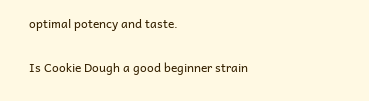optimal potency and taste.

Is Cookie Dough a good beginner strain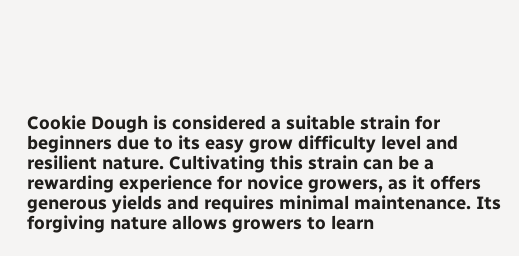Cookie Dough is considered a suitable strain for beginners due to its easy grow difficulty level and resilient nature. Cultivating this strain can be a rewarding experience for novice growers, as it offers generous yields and requires minimal maintenance. Its forgiving nature allows growers to learn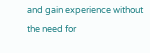and gain experience without the need for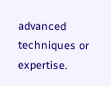advanced techniques or expertise.